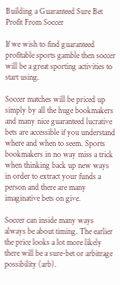Building a Guaranteed Sure Bet Profit From Soccer

If we wish to find guaranteed profitable sports gamble then soccer will be a great sporting activities to start using.

Soccer matches will be priced up simply by all the huge bookmakers and many nice guaranteed lucrative bets are accessible if you understand where and when to seem. Sports bookmakers in no way miss a trick when thinking back up new ways in order to extract your funds a person and there are many imaginative bets on give.

Soccer can inside many ways always be about timing. The earlier the price looks a lot more likely there will be a sure-bet or arbitrage possibility (arb).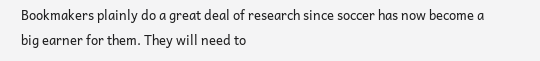Bookmakers plainly do a great deal of research since soccer has now become a big earner for them. They will need to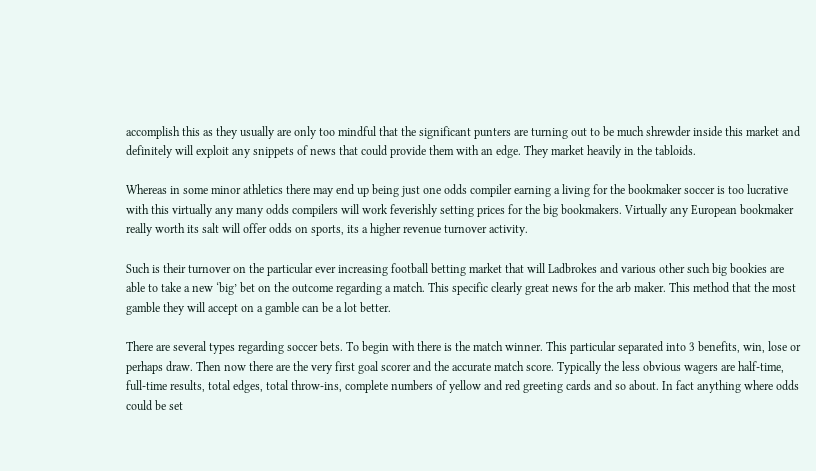accomplish this as they usually are only too mindful that the significant punters are turning out to be much shrewder inside this market and definitely will exploit any snippets of news that could provide them with an edge. They market heavily in the tabloids.

Whereas in some minor athletics there may end up being just one odds compiler earning a living for the bookmaker soccer is too lucrative with this virtually any many odds compilers will work feverishly setting prices for the big bookmakers. Virtually any European bookmaker really worth its salt will offer odds on sports, its a higher revenue turnover activity.

Such is their turnover on the particular ever increasing football betting market that will Ladbrokes and various other such big bookies are able to take a new ‘big’ bet on the outcome regarding a match. This specific clearly great news for the arb maker. This method that the most gamble they will accept on a gamble can be a lot better.

There are several types regarding soccer bets. To begin with there is the match winner. This particular separated into 3 benefits, win, lose or perhaps draw. Then now there are the very first goal scorer and the accurate match score. Typically the less obvious wagers are half-time, full-time results, total edges, total throw-ins, complete numbers of yellow and red greeting cards and so about. In fact anything where odds could be set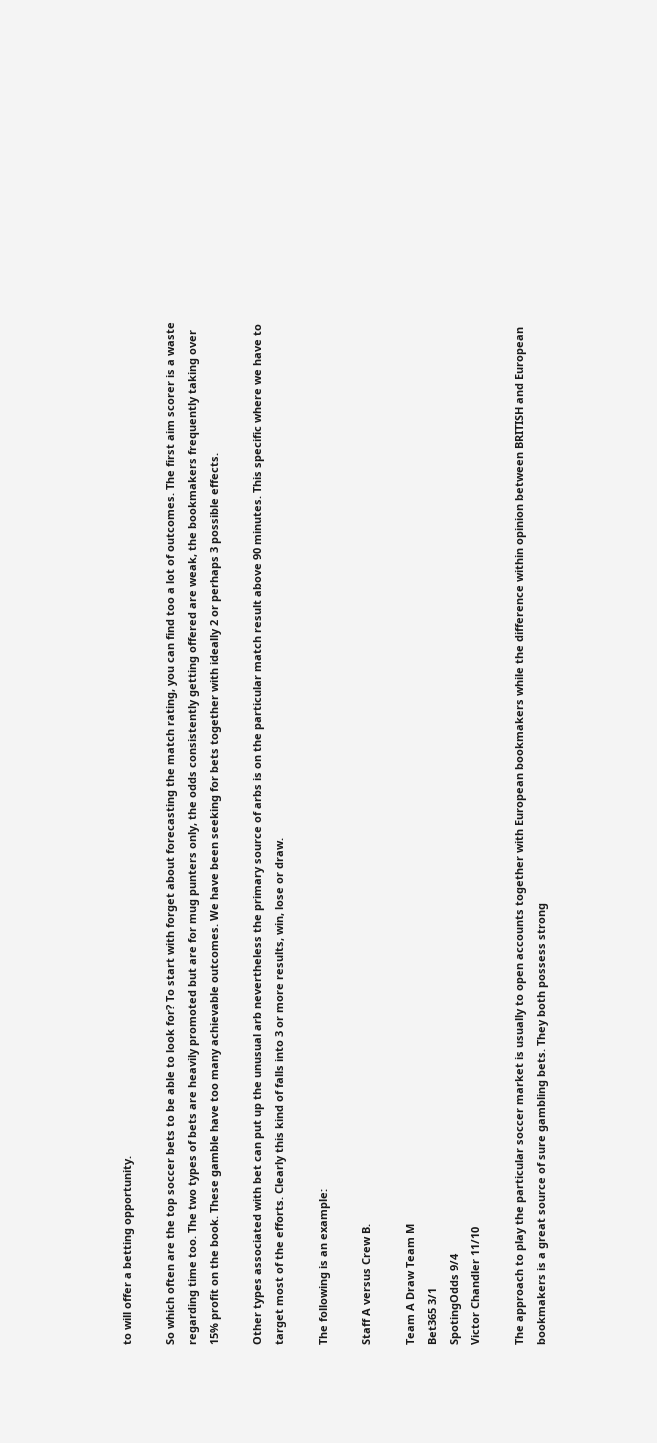to will offer a betting opportunity.

So which often are the top soccer bets to be able to look for? To start with forget about forecasting the match rating, you can find too a lot of outcomes. The first aim scorer is a waste regarding time too. The two types of bets are heavily promoted but are for mug punters only, the odds consistently getting offered are weak, the bookmakers frequently taking over 15% profit on the book. These gamble have too many achievable outcomes. We have been seeking for bets together with ideally 2 or perhaps 3 possible effects.

Other types associated with bet can put up the unusual arb nevertheless the primary source of arbs is on the particular match result above 90 minutes. This specific where we have to target most of the efforts. Clearly this kind of falls into 3 or more results, win, lose or draw.

The following is an example:

Staff A versus Crew B.

Team A Draw Team M
Bet365 3/1
SpotingOdds 9/4
Victor Chandler 11/10

The approach to play the particular soccer market is usually to open accounts together with European bookmakers while the difference within opinion between BRITISH and European bookmakers is a great source of sure gambling bets. They both possess strong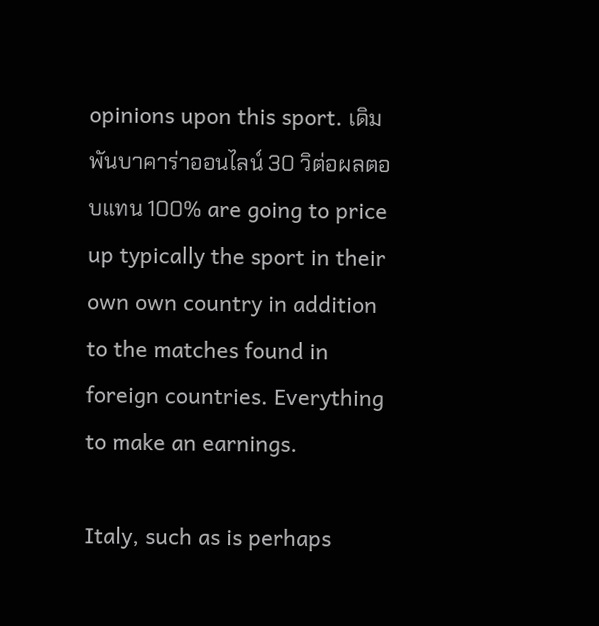opinions upon this sport. เดิมพันบาคาร่าออนไลน์ 30 วิต่อผลตอบแทน 100% are going to price up typically the sport in their own own country in addition to the matches found in foreign countries. Everything to make an earnings.

Italy, such as is perhaps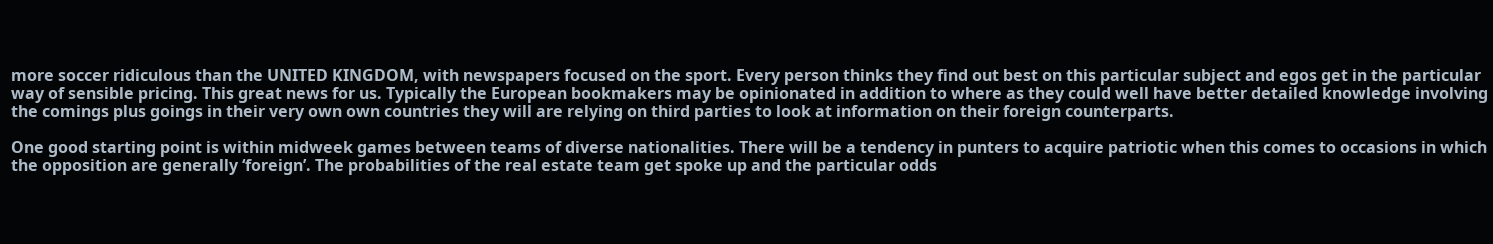more soccer ridiculous than the UNITED KINGDOM, with newspapers focused on the sport. Every person thinks they find out best on this particular subject and egos get in the particular way of sensible pricing. This great news for us. Typically the European bookmakers may be opinionated in addition to where as they could well have better detailed knowledge involving the comings plus goings in their very own own countries they will are relying on third parties to look at information on their foreign counterparts.

One good starting point is within midweek games between teams of diverse nationalities. There will be a tendency in punters to acquire patriotic when this comes to occasions in which the opposition are generally ‘foreign’. The probabilities of the real estate team get spoke up and the particular odds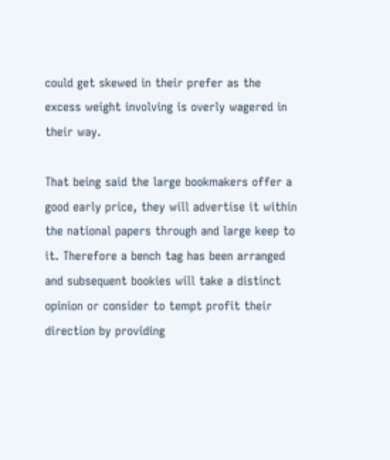could get skewed in their prefer as the excess weight involving is overly wagered in their way.

That being said the large bookmakers offer a good early price, they will advertise it within the national papers through and large keep to it. Therefore a bench tag has been arranged and subsequent bookies will take a distinct opinion or consider to tempt profit their direction by providing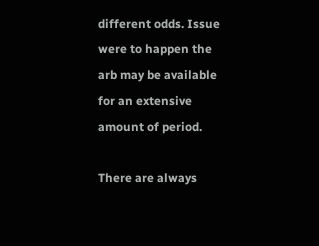different odds. Issue were to happen the arb may be available for an extensive amount of period.

There are always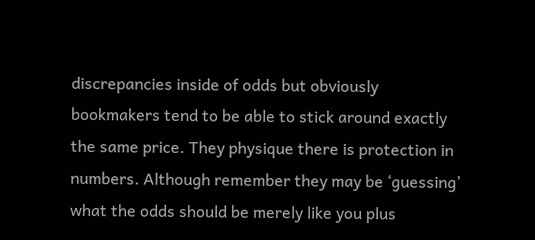discrepancies inside of odds but obviously bookmakers tend to be able to stick around exactly the same price. They physique there is protection in numbers. Although remember they may be ‘guessing’ what the odds should be merely like you plus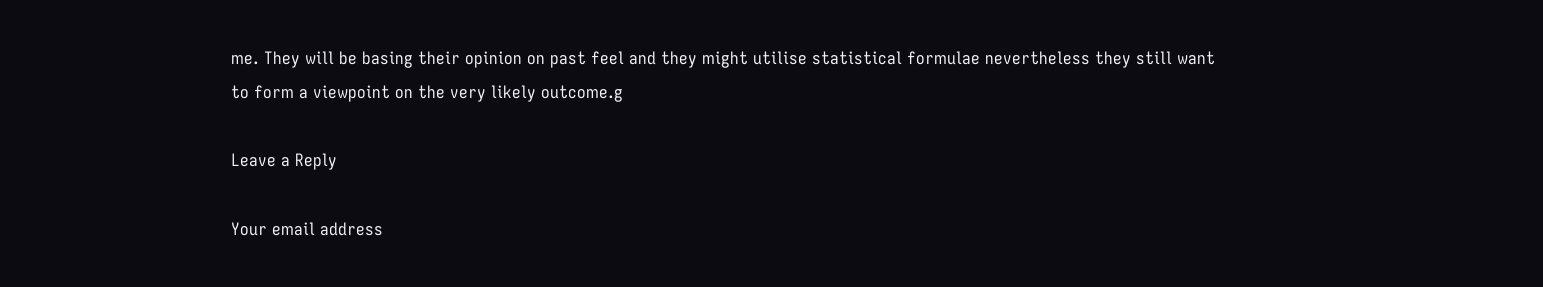me. They will be basing their opinion on past feel and they might utilise statistical formulae nevertheless they still want to form a viewpoint on the very likely outcome.g

Leave a Reply

Your email address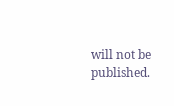will not be published.